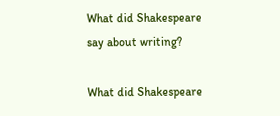What did Shakespeare say about writing?

What did Shakespeare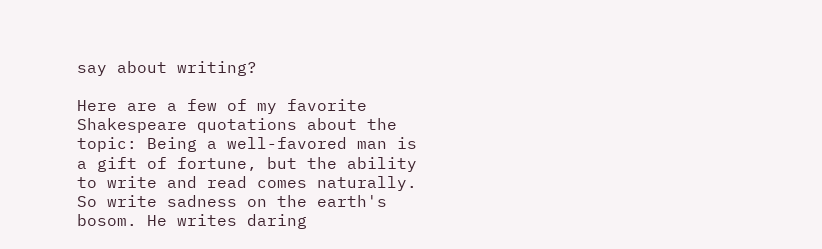say about writing?

Here are a few of my favorite Shakespeare quotations about the topic: Being a well-favored man is a gift of fortune, but the ability to write and read comes naturally. So write sadness on the earth's bosom. He writes daring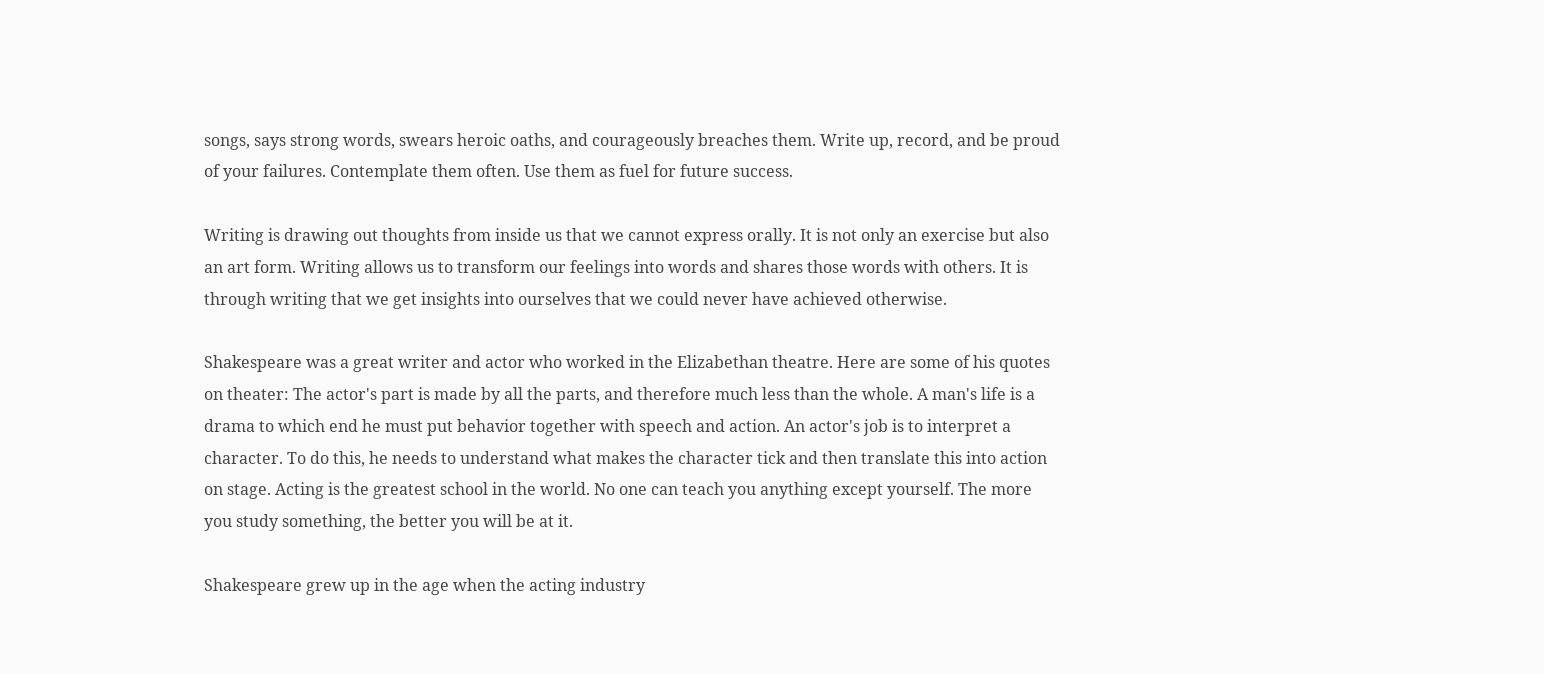songs, says strong words, swears heroic oaths, and courageously breaches them. Write up, record, and be proud of your failures. Contemplate them often. Use them as fuel for future success.

Writing is drawing out thoughts from inside us that we cannot express orally. It is not only an exercise but also an art form. Writing allows us to transform our feelings into words and shares those words with others. It is through writing that we get insights into ourselves that we could never have achieved otherwise.

Shakespeare was a great writer and actor who worked in the Elizabethan theatre. Here are some of his quotes on theater: The actor's part is made by all the parts, and therefore much less than the whole. A man's life is a drama to which end he must put behavior together with speech and action. An actor's job is to interpret a character. To do this, he needs to understand what makes the character tick and then translate this into action on stage. Acting is the greatest school in the world. No one can teach you anything except yourself. The more you study something, the better you will be at it.

Shakespeare grew up in the age when the acting industry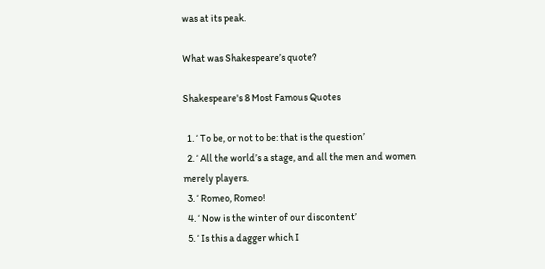was at its peak.

What was Shakespeare’s quote?

Shakespeare's 8 Most Famous Quotes

  1. ‘ To be, or not to be: that is the question’
  2. ‘ All the world’s a stage, and all the men and women merely players.
  3. ‘ Romeo, Romeo!
  4. ‘ Now is the winter of our discontent’
  5. ‘ Is this a dagger which I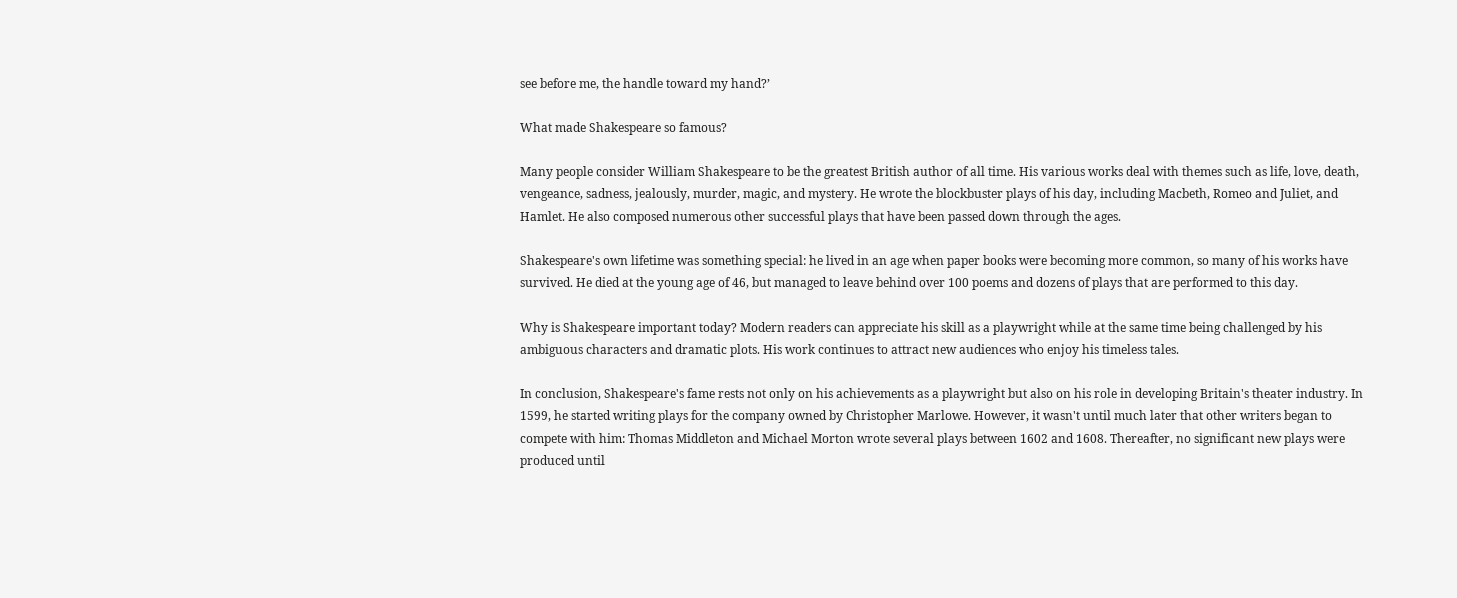see before me, the handle toward my hand?’

What made Shakespeare so famous?

Many people consider William Shakespeare to be the greatest British author of all time. His various works deal with themes such as life, love, death, vengeance, sadness, jealously, murder, magic, and mystery. He wrote the blockbuster plays of his day, including Macbeth, Romeo and Juliet, and Hamlet. He also composed numerous other successful plays that have been passed down through the ages.

Shakespeare's own lifetime was something special: he lived in an age when paper books were becoming more common, so many of his works have survived. He died at the young age of 46, but managed to leave behind over 100 poems and dozens of plays that are performed to this day.

Why is Shakespeare important today? Modern readers can appreciate his skill as a playwright while at the same time being challenged by his ambiguous characters and dramatic plots. His work continues to attract new audiences who enjoy his timeless tales.

In conclusion, Shakespeare's fame rests not only on his achievements as a playwright but also on his role in developing Britain's theater industry. In 1599, he started writing plays for the company owned by Christopher Marlowe. However, it wasn't until much later that other writers began to compete with him: Thomas Middleton and Michael Morton wrote several plays between 1602 and 1608. Thereafter, no significant new plays were produced until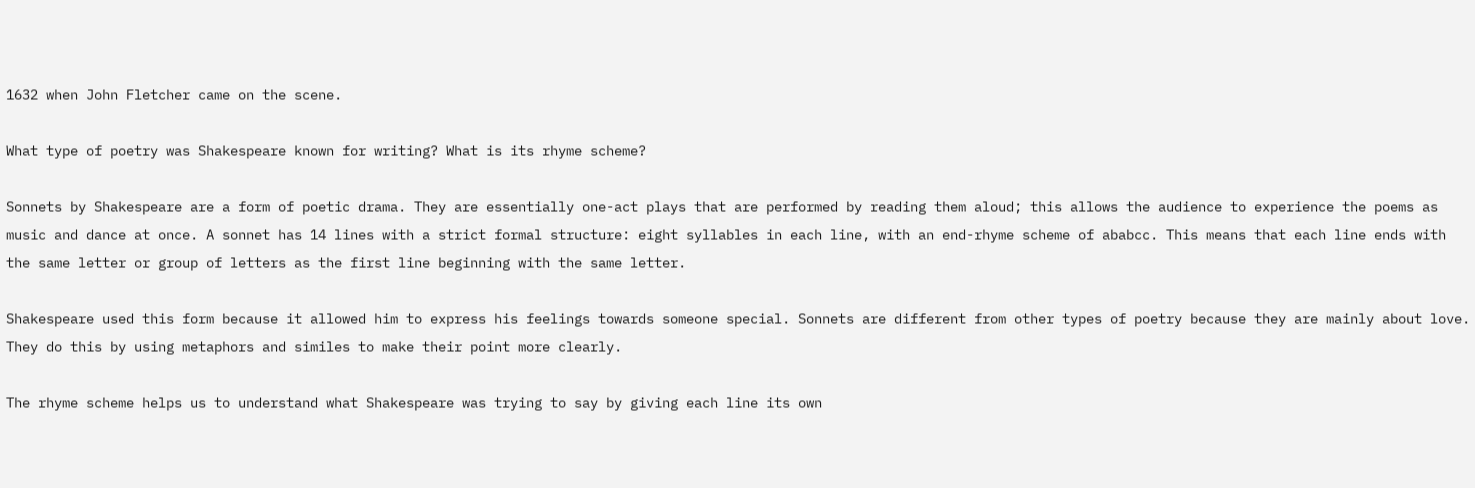1632 when John Fletcher came on the scene.

What type of poetry was Shakespeare known for writing? What is its rhyme scheme?

Sonnets by Shakespeare are a form of poetic drama. They are essentially one-act plays that are performed by reading them aloud; this allows the audience to experience the poems as music and dance at once. A sonnet has 14 lines with a strict formal structure: eight syllables in each line, with an end-rhyme scheme of ababcc. This means that each line ends with the same letter or group of letters as the first line beginning with the same letter.

Shakespeare used this form because it allowed him to express his feelings towards someone special. Sonnets are different from other types of poetry because they are mainly about love. They do this by using metaphors and similes to make their point more clearly.

The rhyme scheme helps us to understand what Shakespeare was trying to say by giving each line its own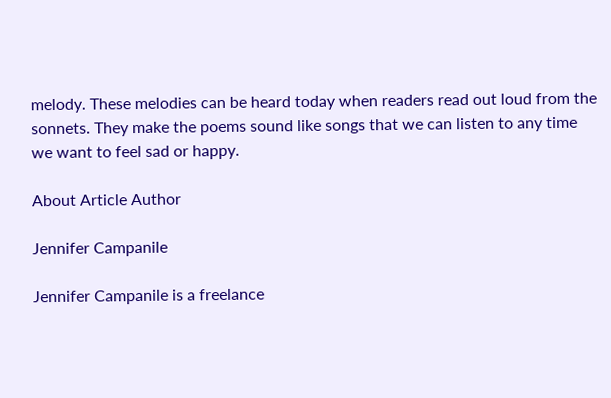melody. These melodies can be heard today when readers read out loud from the sonnets. They make the poems sound like songs that we can listen to any time we want to feel sad or happy.

About Article Author

Jennifer Campanile

Jennifer Campanile is a freelance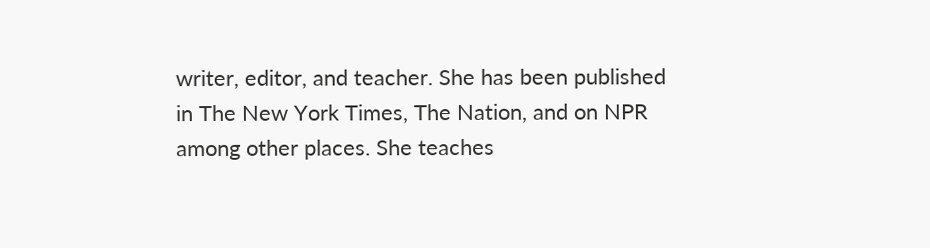writer, editor, and teacher. She has been published in The New York Times, The Nation, and on NPR among other places. She teaches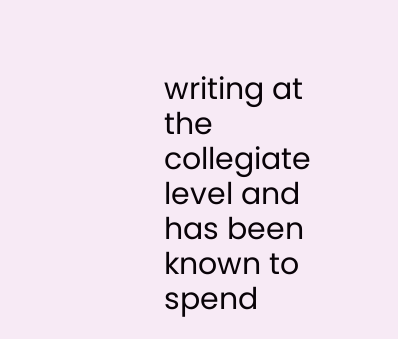writing at the collegiate level and has been known to spend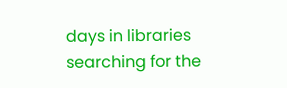days in libraries searching for the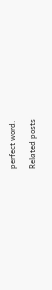perfect word.

Related posts